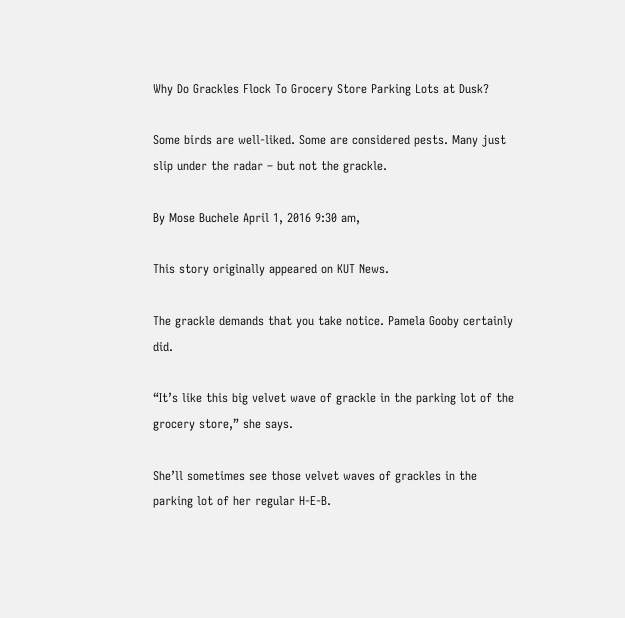Why Do Grackles Flock To Grocery Store Parking Lots at Dusk?

Some birds are well-liked. Some are considered pests. Many just slip under the radar – but not the grackle.

By Mose Buchele April 1, 2016 9:30 am,

This story originally appeared on KUT News.

The grackle demands that you take notice. Pamela Gooby certainly did.

“It’s like this big velvet wave of grackle in the parking lot of the grocery store,” she says.

She’ll sometimes see those velvet waves of grackles in the parking lot of her regular H-E-B.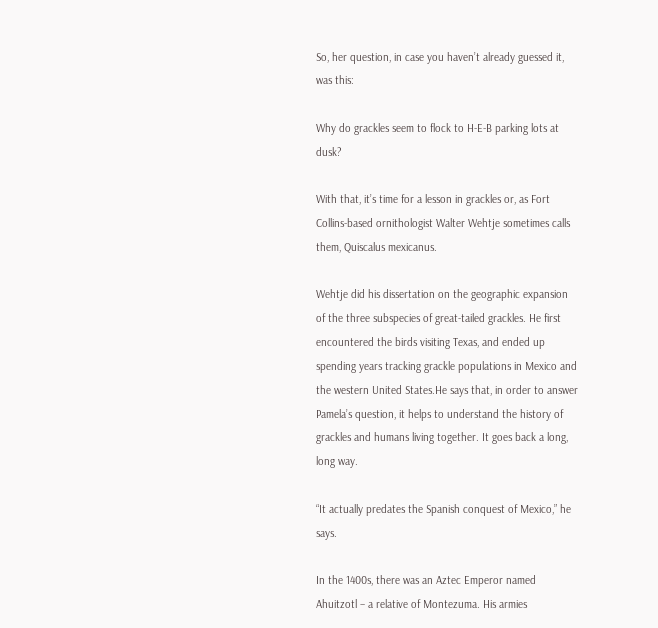So, her question, in case you haven’t already guessed it, was this:

Why do grackles seem to flock to H-E-B parking lots at dusk?

With that, it’s time for a lesson in grackles or, as Fort Collins-based ornithologist Walter Wehtje sometimes calls them, Quiscalus mexicanus.

Wehtje did his dissertation on the geographic expansion of the three subspecies of great-tailed grackles. He first encountered the birds visiting Texas, and ended up spending years tracking grackle populations in Mexico and the western United States.He says that, in order to answer Pamela’s question, it helps to understand the history of grackles and humans living together. It goes back a long, long way.

“It actually predates the Spanish conquest of Mexico,” he says.

In the 1400s, there was an Aztec Emperor named Ahuitzotl – a relative of Montezuma. His armies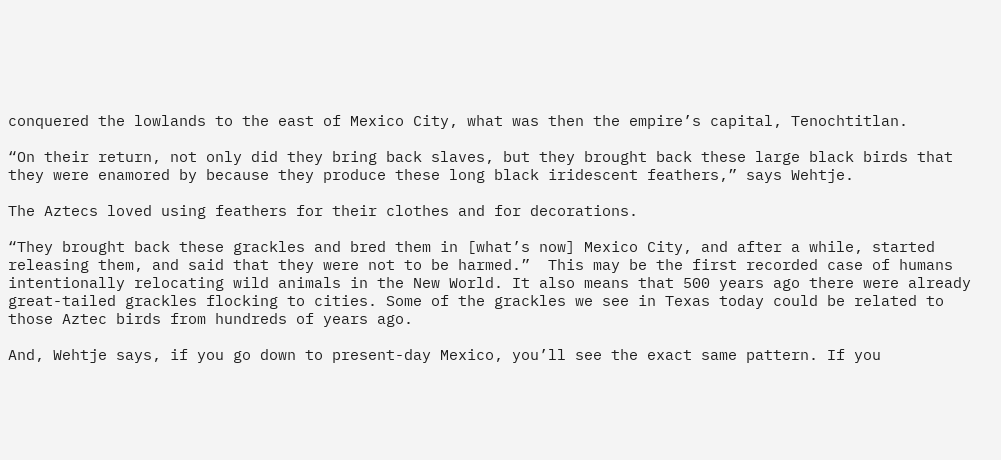conquered the lowlands to the east of Mexico City, what was then the empire’s capital, Tenochtitlan.

“On their return, not only did they bring back slaves, but they brought back these large black birds that they were enamored by because they produce these long black iridescent feathers,” says Wehtje.

The Aztecs loved using feathers for their clothes and for decorations.

“They brought back these grackles and bred them in [what’s now] Mexico City, and after a while, started releasing them, and said that they were not to be harmed.”  This may be the first recorded case of humans intentionally relocating wild animals in the New World. It also means that 500 years ago there were already great-tailed grackles flocking to cities. Some of the grackles we see in Texas today could be related to those Aztec birds from hundreds of years ago.

And, Wehtje says, if you go down to present-day Mexico, you’ll see the exact same pattern. If you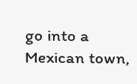go into a Mexican town,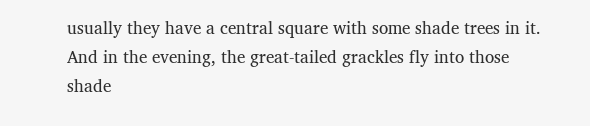usually they have a central square with some shade trees in it. And in the evening, the great-tailed grackles fly into those shade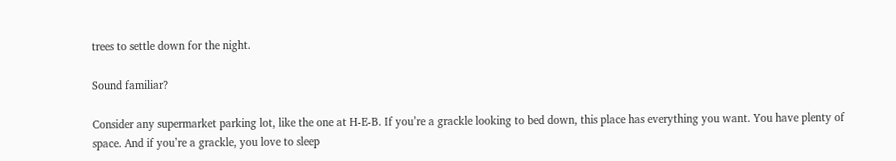trees to settle down for the night.

Sound familiar?

Consider any supermarket parking lot, like the one at H-E-B. If you’re a grackle looking to bed down, this place has everything you want. You have plenty of space. And if you’re a grackle, you love to sleep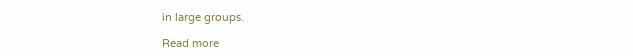in large groups.

Read more